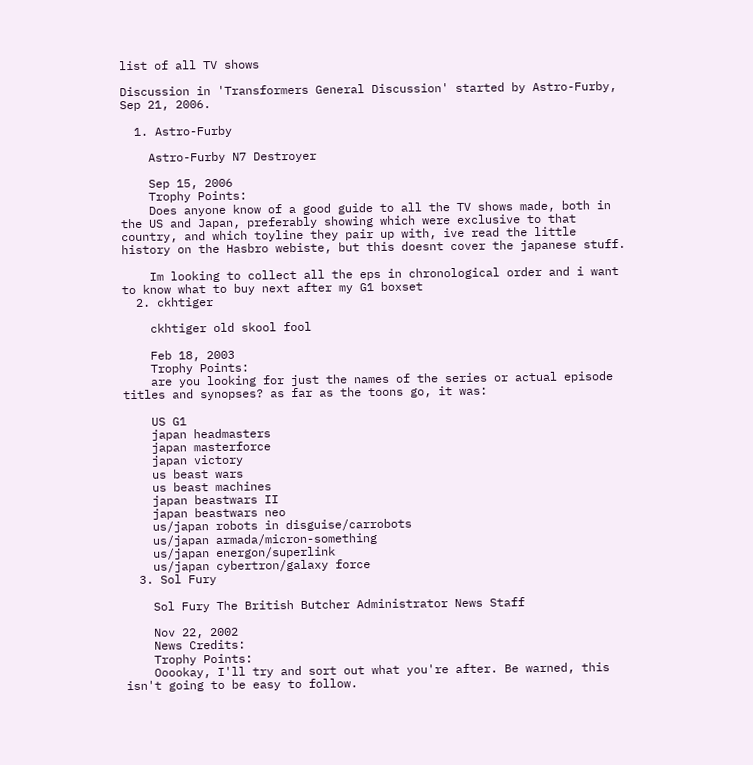list of all TV shows

Discussion in 'Transformers General Discussion' started by Astro-Furby, Sep 21, 2006.

  1. Astro-Furby

    Astro-Furby N7 Destroyer

    Sep 15, 2006
    Trophy Points:
    Does anyone know of a good guide to all the TV shows made, both in the US and Japan, preferably showing which were exclusive to that country, and which toyline they pair up with, ive read the little history on the Hasbro webiste, but this doesnt cover the japanese stuff.

    Im looking to collect all the eps in chronological order and i want to know what to buy next after my G1 boxset
  2. ckhtiger

    ckhtiger old skool fool

    Feb 18, 2003
    Trophy Points:
    are you looking for just the names of the series or actual episode titles and synopses? as far as the toons go, it was:

    US G1
    japan headmasters
    japan masterforce
    japan victory
    us beast wars
    us beast machines
    japan beastwars II
    japan beastwars neo
    us/japan robots in disguise/carrobots
    us/japan armada/micron-something
    us/japan energon/superlink
    us/japan cybertron/galaxy force
  3. Sol Fury

    Sol Fury The British Butcher Administrator News Staff

    Nov 22, 2002
    News Credits:
    Trophy Points:
    Ooookay, I'll try and sort out what you're after. Be warned, this isn't going to be easy to follow.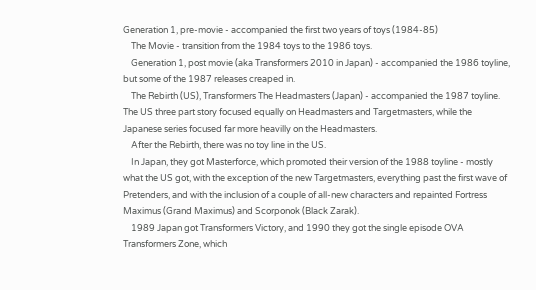Generation 1, pre-movie - accompanied the first two years of toys (1984-85)
    The Movie - transition from the 1984 toys to the 1986 toys.
    Generation 1, post movie (aka Transformers 2010 in Japan) - accompanied the 1986 toyline, but some of the 1987 releases creaped in.
    The Rebirth (US), Transformers The Headmasters (Japan) - accompanied the 1987 toyline. The US three part story focused equally on Headmasters and Targetmasters, while the Japanese series focused far more heavilly on the Headmasters.
    After the Rebirth, there was no toy line in the US.
    In Japan, they got Masterforce, which promoted their version of the 1988 toyline - mostly what the US got, with the exception of the new Targetmasters, everything past the first wave of Pretenders, and with the inclusion of a couple of all-new characters and repainted Fortress Maximus (Grand Maximus) and Scorponok (Black Zarak).
    1989 Japan got Transformers Victory, and 1990 they got the single episode OVA Transformers Zone, which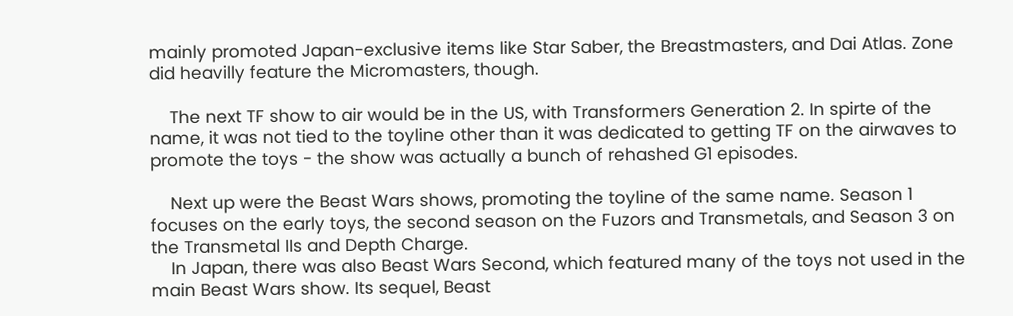mainly promoted Japan-exclusive items like Star Saber, the Breastmasters, and Dai Atlas. Zone did heavilly feature the Micromasters, though.

    The next TF show to air would be in the US, with Transformers Generation 2. In spirte of the name, it was not tied to the toyline other than it was dedicated to getting TF on the airwaves to promote the toys - the show was actually a bunch of rehashed G1 episodes.

    Next up were the Beast Wars shows, promoting the toyline of the same name. Season 1 focuses on the early toys, the second season on the Fuzors and Transmetals, and Season 3 on the Transmetal IIs and Depth Charge.
    In Japan, there was also Beast Wars Second, which featured many of the toys not used in the main Beast Wars show. Its sequel, Beast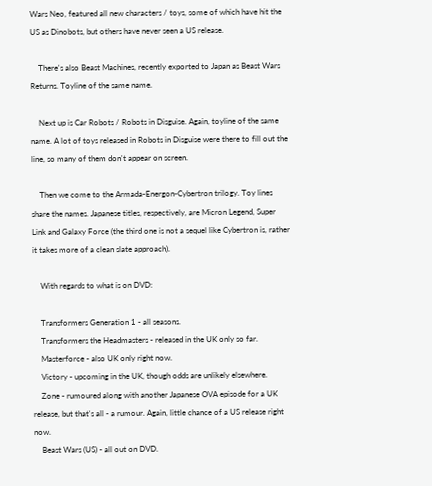Wars Neo, featured all new characters / toys, some of which have hit the US as Dinobots, but others have never seen a US release.

    There's also Beast Machines, recently exported to Japan as Beast Wars Returns. Toyline of the same name.

    Next up is Car Robots / Robots in Disguise. Again, toyline of the same name. A lot of toys released in Robots in Disguise were there to fill out the line, so many of them don't appear on screen.

    Then we come to the Armada-Energon-Cybertron trilogy. Toy lines share the names. Japanese titles, respectively, are Micron Legend, Super Link and Galaxy Force (the third one is not a sequel like Cybertron is, rather it takes more of a clean slate approach).

    With regards to what is on DVD:

    Transformers Generation 1 - all seasons.
    Transformers the Headmasters - released in the UK only so far.
    Masterforce - also UK only right now.
    Victory - upcoming in the UK, though odds are unlikely elsewhere.
    Zone - rumoured along with another Japanese OVA episode for a UK release, but that's all - a rumour. Again, little chance of a US release right now.
    Beast Wars (US) - all out on DVD.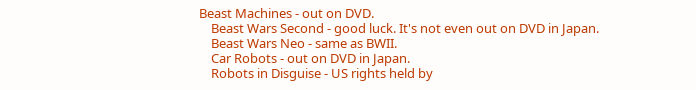Beast Machines - out on DVD.
    Beast Wars Second - good luck. It's not even out on DVD in Japan.
    Beast Wars Neo - same as BWII.
    Car Robots - out on DVD in Japan.
    Robots in Disguise - US rights held by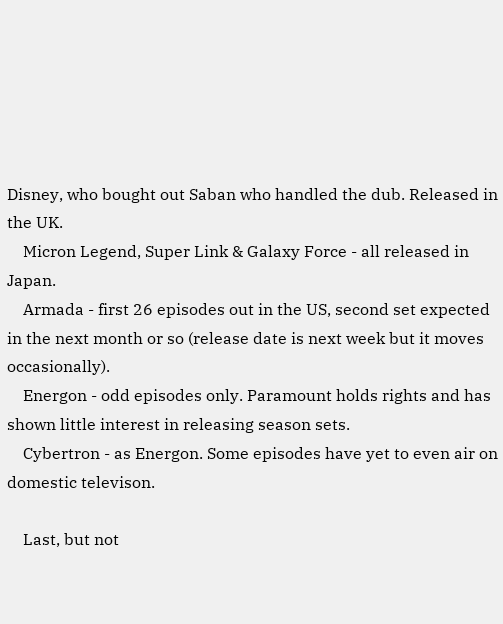Disney, who bought out Saban who handled the dub. Released in the UK.
    Micron Legend, Super Link & Galaxy Force - all released in Japan.
    Armada - first 26 episodes out in the US, second set expected in the next month or so (release date is next week but it moves occasionally).
    Energon - odd episodes only. Paramount holds rights and has shown little interest in releasing season sets.
    Cybertron - as Energon. Some episodes have yet to even air on domestic televison.

    Last, but not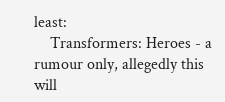least:
    Transformers: Heroes - a rumour only, allegedly this will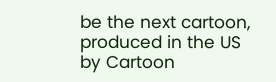be the next cartoon, produced in the US by Cartoon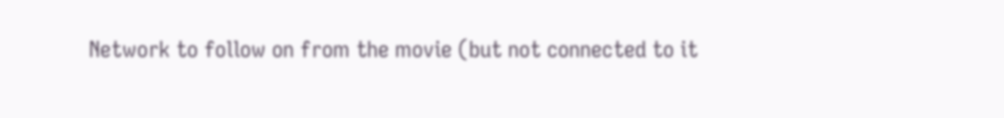Network to follow on from the movie (but not connected to it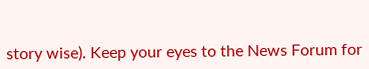story wise). Keep your eyes to the News Forum for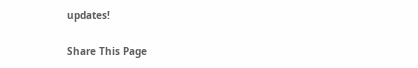updates!

Share This Page